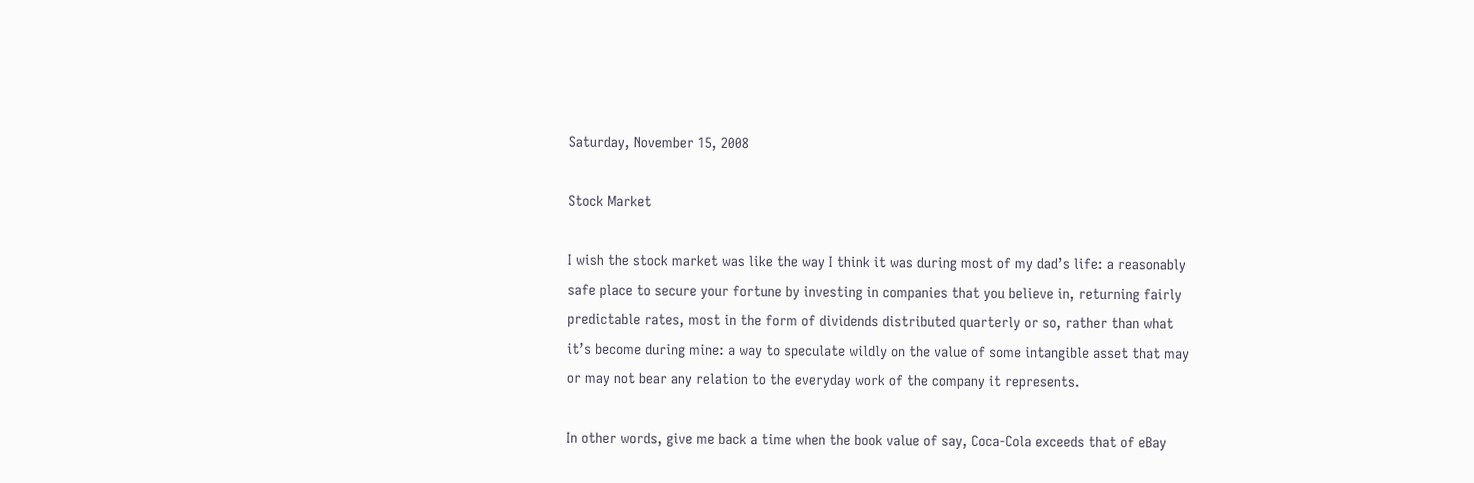Saturday, November 15, 2008

Stock Market

I wish the stock market was like the way I think it was during most of my dad’s life: a reasonably safe place to secure your fortune by investing in companies that you believe in, returning fairly predictable rates, most in the form of dividends distributed quarterly or so, rather than what it’s become during mine: a way to speculate wildly on the value of some intangible asset that may or may not bear any relation to the everyday work of the company it represents.

In other words, give me back a time when the book value of say, Coca-Cola exceeds that of eBay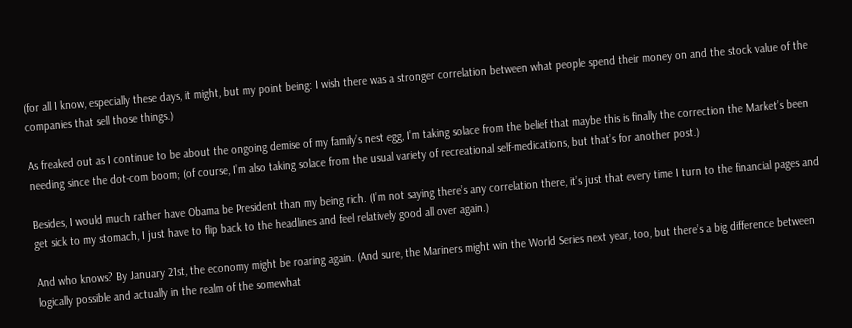(for all I know, especially these days, it might, but my point being: I wish there was a stronger correlation between what people spend their money on and the stock value of the companies that sell those things.)

As freaked out as I continue to be about the ongoing demise of my family’s nest egg, I’m taking solace from the belief that maybe this is finally the correction the Market’s been needing since the dot-com boom; (of course, I’m also taking solace from the usual variety of recreational self-medications, but that’s for another post.)

Besides, I would much rather have Obama be President than my being rich. (I’m not saying there’s any correlation there, it’s just that every time I turn to the financial pages and get sick to my stomach, I just have to flip back to the headlines and feel relatively good all over again.)

And who knows? By January 21st, the economy might be roaring again. (And sure, the Mariners might win the World Series next year, too, but there’s a big difference between logically possible and actually in the realm of the somewhat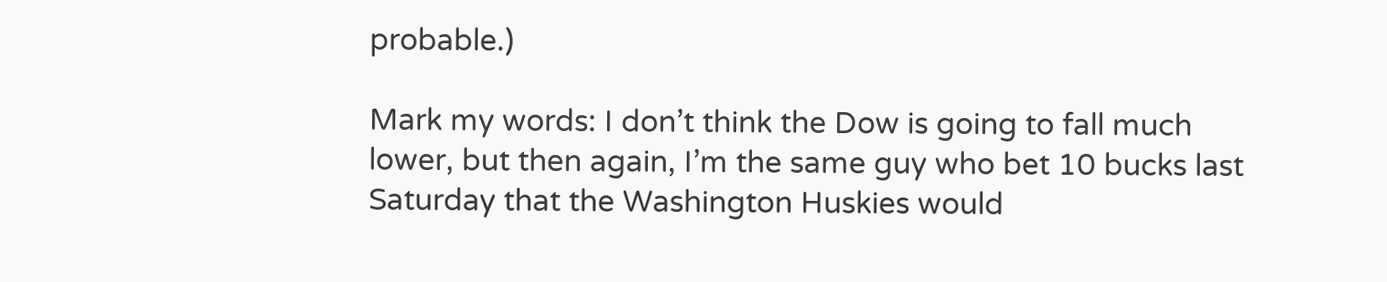probable.)

Mark my words: I don’t think the Dow is going to fall much lower, but then again, I’m the same guy who bet 10 bucks last Saturday that the Washington Huskies would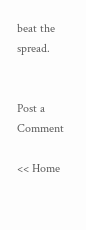beat the spread.


Post a Comment

<< Home